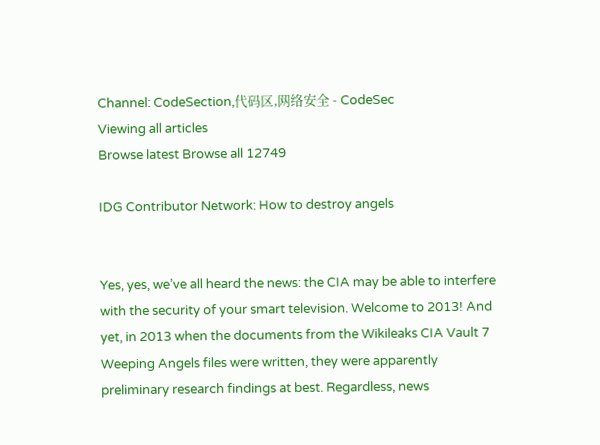Channel: CodeSection,代码区,网络安全 - CodeSec
Viewing all articles
Browse latest Browse all 12749

IDG Contributor Network: How to destroy angels


Yes, yes, we’ve all heard the news: the CIA may be able to interfere with the security of your smart television. Welcome to 2013! And yet, in 2013 when the documents from the Wikileaks CIA Vault 7 Weeping Angels files were written, they were apparently preliminary research findings at best. Regardless, news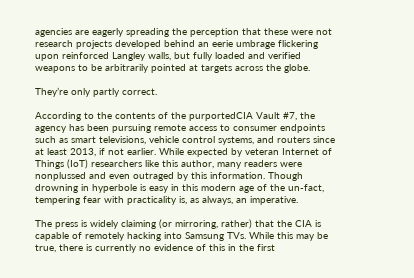agencies are eagerly spreading the perception that these were not research projects developed behind an eerie umbrage flickering upon reinforced Langley walls, but fully loaded and verified weapons to be arbitrarily pointed at targets across the globe.

They’re only partly correct.

According to the contents of the purportedCIA Vault #7, the agency has been pursuing remote access to consumer endpoints such as smart televisions, vehicle control systems, and routers since at least 2013, if not earlier. While expected by veteran Internet of Things (IoT) researchers like this author, many readers were nonplussed and even outraged by this information. Though drowning in hyperbole is easy in this modern age of the un-fact, tempering fear with practicality is, as always, an imperative.

The press is widely claiming (or mirroring, rather) that the CIA is capable of remotely hacking into Samsung TVs. While this may be true, there is currently no evidence of this in the first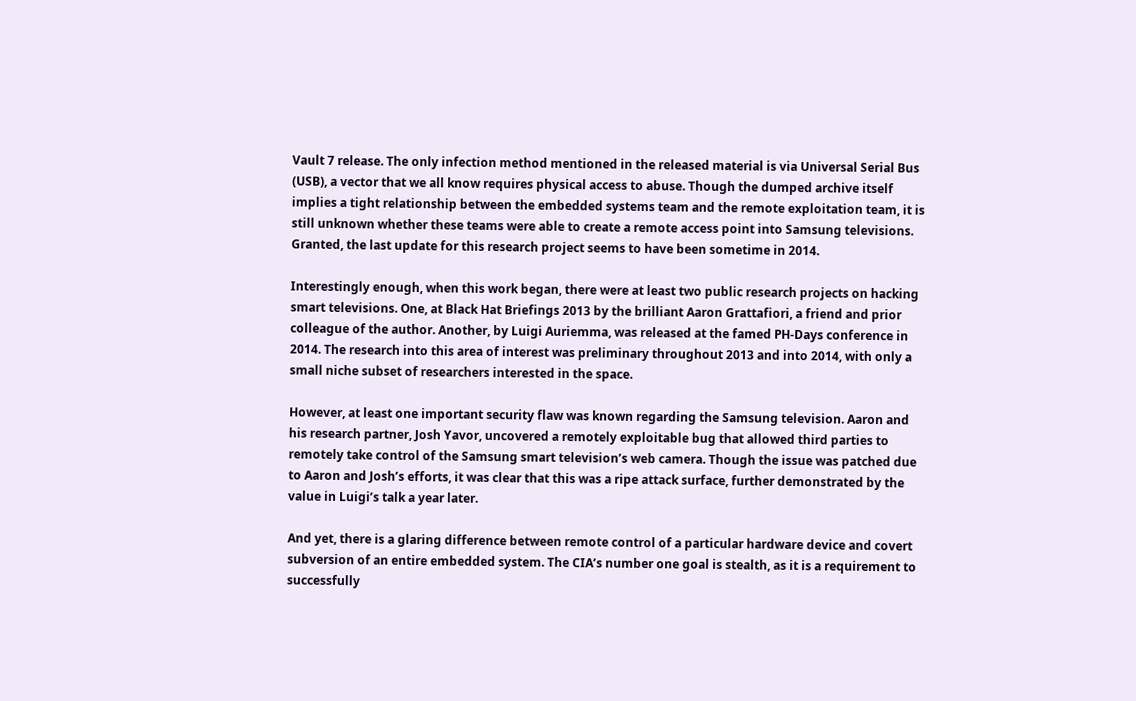Vault 7 release. The only infection method mentioned in the released material is via Universal Serial Bus (USB), a vector that we all know requires physical access to abuse. Though the dumped archive itself implies a tight relationship between the embedded systems team and the remote exploitation team, it is still unknown whether these teams were able to create a remote access point into Samsung televisions. Granted, the last update for this research project seems to have been sometime in 2014.

Interestingly enough, when this work began, there were at least two public research projects on hacking smart televisions. One, at Black Hat Briefings 2013 by the brilliant Aaron Grattafiori, a friend and prior colleague of the author. Another, by Luigi Auriemma, was released at the famed PH-Days conference in 2014. The research into this area of interest was preliminary throughout 2013 and into 2014, with only a small niche subset of researchers interested in the space.

However, at least one important security flaw was known regarding the Samsung television. Aaron and his research partner, Josh Yavor, uncovered a remotely exploitable bug that allowed third parties to remotely take control of the Samsung smart television’s web camera. Though the issue was patched due to Aaron and Josh’s efforts, it was clear that this was a ripe attack surface, further demonstrated by the value in Luigi’s talk a year later.

And yet, there is a glaring difference between remote control of a particular hardware device and covert subversion of an entire embedded system. The CIA’s number one goal is stealth, as it is a requirement to successfully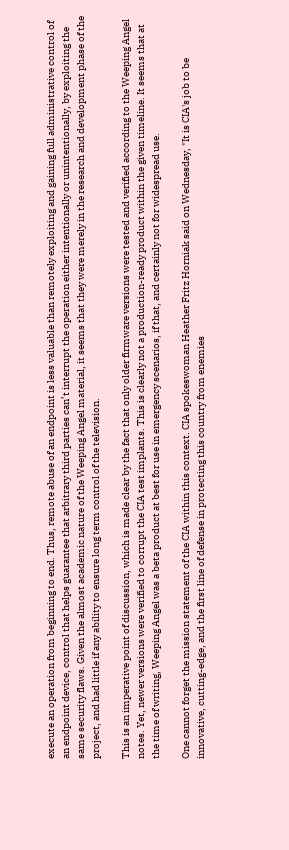execute an operation from beginning to end. Thus, remote abuse of an endpoint is less valuable than remotely exploiting and gaining full administrative control of an endpoint device, control that helps guarantee that arbitrary third parties can’t interrupt the operation either intentionally or unintentionally, by exploiting the same security flaws. Given the almost academic nature of the Weeping Angel material, it seems that they were merely in the research and development phase of the project, and had little if any ability to ensure long term control of the television.

This is an imperative point of discussion, which is made clear by the fact that only older firmware versions were tested and verified according to the Weeping Angel notes. Yet, newer versions were verified to corrupt the CIA test implants. This is clearly not a production-ready product within the given timeline. It seems that at the time of writing, Weeping Angel was a beta product at best for use in emergency scenarios, if that, and certainly not for widespread use.

One cannot forget the mission statement of the CIA within this context. CIA spokeswoman Heather Fritz Horniak said on Wednesday, "It is CIA's job to be innovative, cutting-edge, and the first line of defense in protecting this country from enemies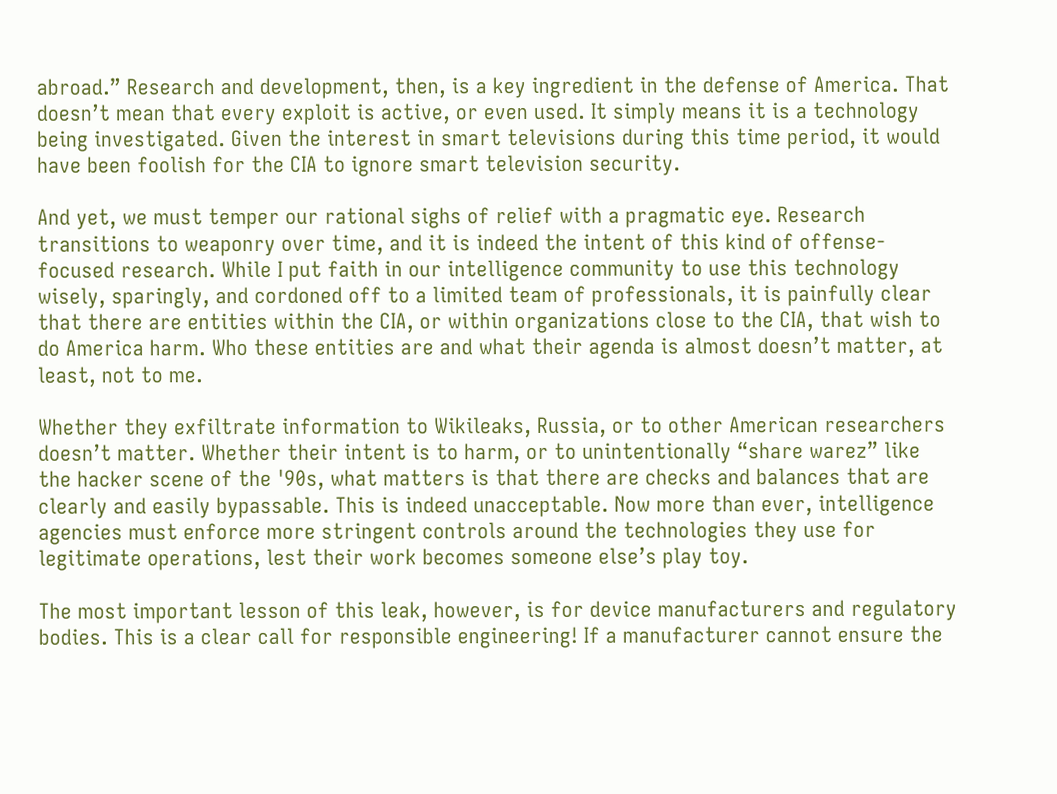abroad.” Research and development, then, is a key ingredient in the defense of America. That doesn’t mean that every exploit is active, or even used. It simply means it is a technology being investigated. Given the interest in smart televisions during this time period, it would have been foolish for the CIA to ignore smart television security.

And yet, we must temper our rational sighs of relief with a pragmatic eye. Research transitions to weaponry over time, and it is indeed the intent of this kind of offense-focused research. While I put faith in our intelligence community to use this technology wisely, sparingly, and cordoned off to a limited team of professionals, it is painfully clear that there are entities within the CIA, or within organizations close to the CIA, that wish to do America harm. Who these entities are and what their agenda is almost doesn’t matter, at least, not to me.

Whether they exfiltrate information to Wikileaks, Russia, or to other American researchers doesn’t matter. Whether their intent is to harm, or to unintentionally “share warez” like the hacker scene of the '90s, what matters is that there are checks and balances that are clearly and easily bypassable. This is indeed unacceptable. Now more than ever, intelligence agencies must enforce more stringent controls around the technologies they use for legitimate operations, lest their work becomes someone else’s play toy.

The most important lesson of this leak, however, is for device manufacturers and regulatory bodies. This is a clear call for responsible engineering! If a manufacturer cannot ensure the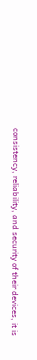consistency, reliability, and security of their devices, it is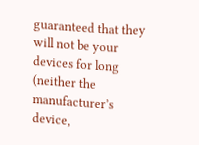guaranteed that they will not be your devices for long (neither the manufacturer’s device,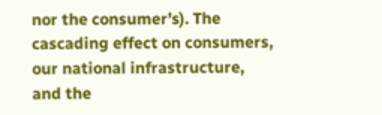nor the consumer’s). The cascading effect on consumers, our national infrastructure, and the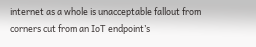internet as a whole is unacceptable fallout from corners cut from an IoT endpoint’s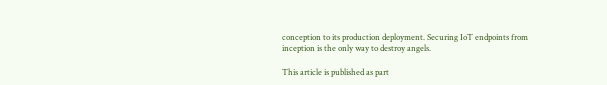conception to its production deployment. Securing IoT endpoints from inception is the only way to destroy angels.

This article is published as part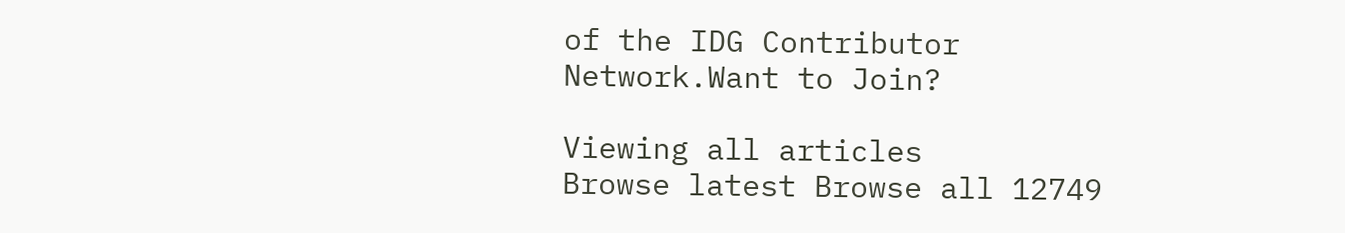of the IDG Contributor Network.Want to Join?

Viewing all articles
Browse latest Browse all 12749